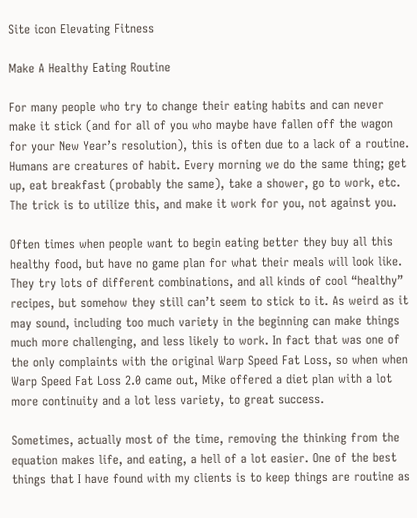Site icon Elevating Fitness

Make A Healthy Eating Routine

For many people who try to change their eating habits and can never make it stick (and for all of you who maybe have fallen off the wagon for your New Year’s resolution), this is often due to a lack of a routine. Humans are creatures of habit. Every morning we do the same thing; get up, eat breakfast (probably the same), take a shower, go to work, etc. The trick is to utilize this, and make it work for you, not against you.

Often times when people want to begin eating better they buy all this healthy food, but have no game plan for what their meals will look like. They try lots of different combinations, and all kinds of cool “healthy” recipes, but somehow they still can’t seem to stick to it. As weird as it may sound, including too much variety in the beginning can make things much more challenging, and less likely to work. In fact that was one of the only complaints with the original Warp Speed Fat Loss, so when when Warp Speed Fat Loss 2.0 came out, Mike offered a diet plan with a lot more continuity and a lot less variety, to great success.

Sometimes, actually most of the time, removing the thinking from the equation makes life, and eating, a hell of a lot easier. One of the best things that I have found with my clients is to keep things are routine as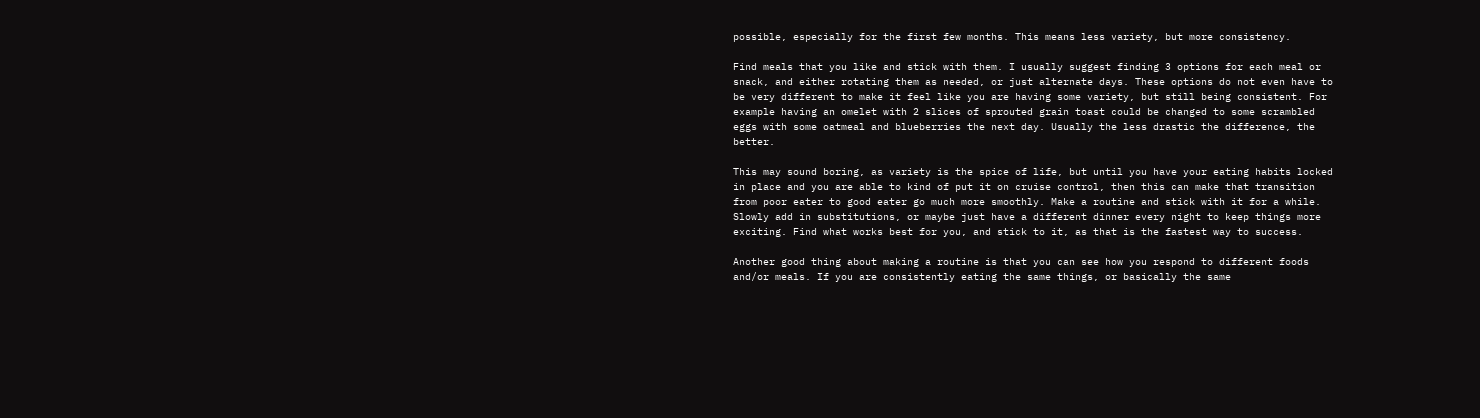possible, especially for the first few months. This means less variety, but more consistency.

Find meals that you like and stick with them. I usually suggest finding 3 options for each meal or snack, and either rotating them as needed, or just alternate days. These options do not even have to be very different to make it feel like you are having some variety, but still being consistent. For example having an omelet with 2 slices of sprouted grain toast could be changed to some scrambled eggs with some oatmeal and blueberries the next day. Usually the less drastic the difference, the better.

This may sound boring, as variety is the spice of life, but until you have your eating habits locked in place and you are able to kind of put it on cruise control, then this can make that transition from poor eater to good eater go much more smoothly. Make a routine and stick with it for a while. Slowly add in substitutions, or maybe just have a different dinner every night to keep things more exciting. Find what works best for you, and stick to it, as that is the fastest way to success.

Another good thing about making a routine is that you can see how you respond to different foods and/or meals. If you are consistently eating the same things, or basically the same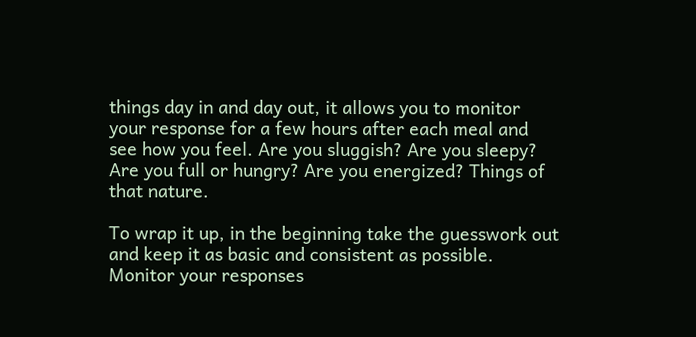things day in and day out, it allows you to monitor your response for a few hours after each meal and see how you feel. Are you sluggish? Are you sleepy? Are you full or hungry? Are you energized? Things of that nature.

To wrap it up, in the beginning take the guesswork out and keep it as basic and consistent as possible. Monitor your responses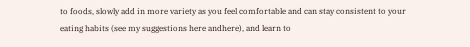to foods, slowly add in more variety as you feel comfortable and can stay consistent to your eating habits (see my suggestions here andhere), and learn to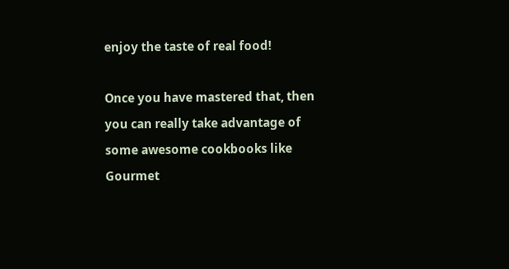enjoy the taste of real food!

Once you have mastered that, then you can really take advantage of some awesome cookbooks like Gourmet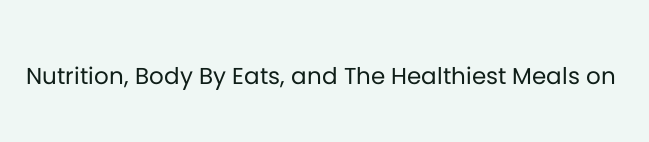Nutrition, Body By Eats, and The Healthiest Meals on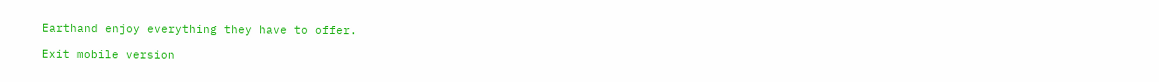Earthand enjoy everything they have to offer.

Exit mobile version